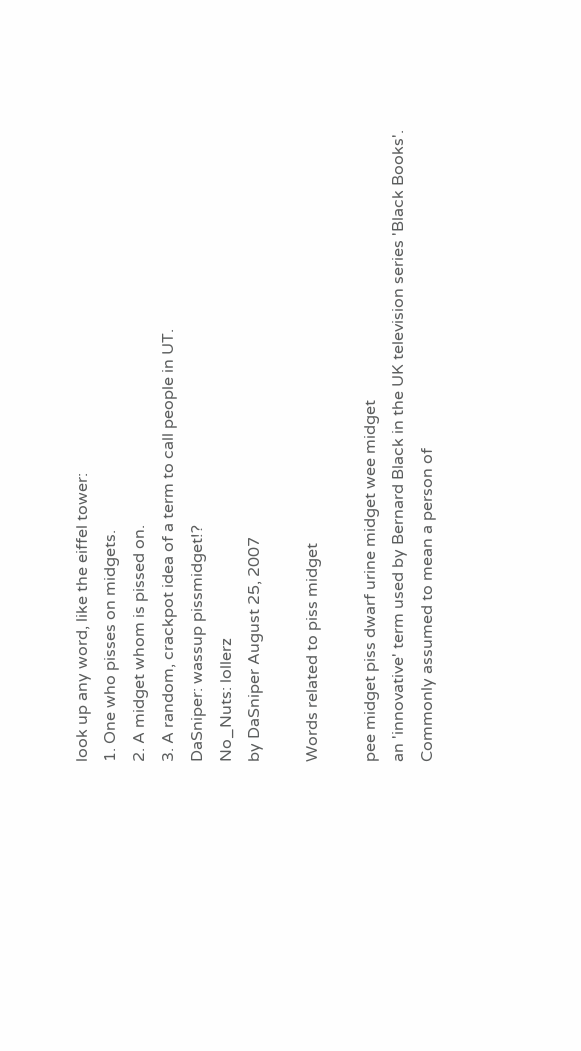look up any word, like the eiffel tower:
1. One who pisses on midgets.
2. A midget whom is pissed on.
3. A random, crackpot idea of a term to call people in UT.
DaSniper: wassup pissmidget!?
No_Nuts: lollerz
by DaSniper August 25, 2007

Words related to piss midget

pee midget piss dwarf urine midget wee midget
an 'innovative' term used by Bernard Black in the UK television series 'Black Books'.
Commonly assumed to mean a person of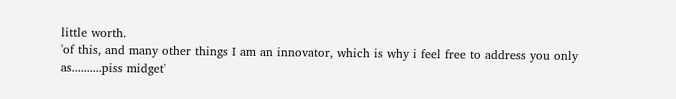little worth.
'of this, and many other things I am an innovator, which is why i feel free to address you only as..........piss midget'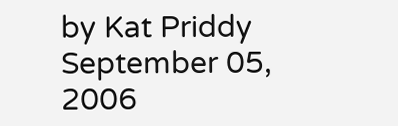by Kat Priddy September 05, 2006